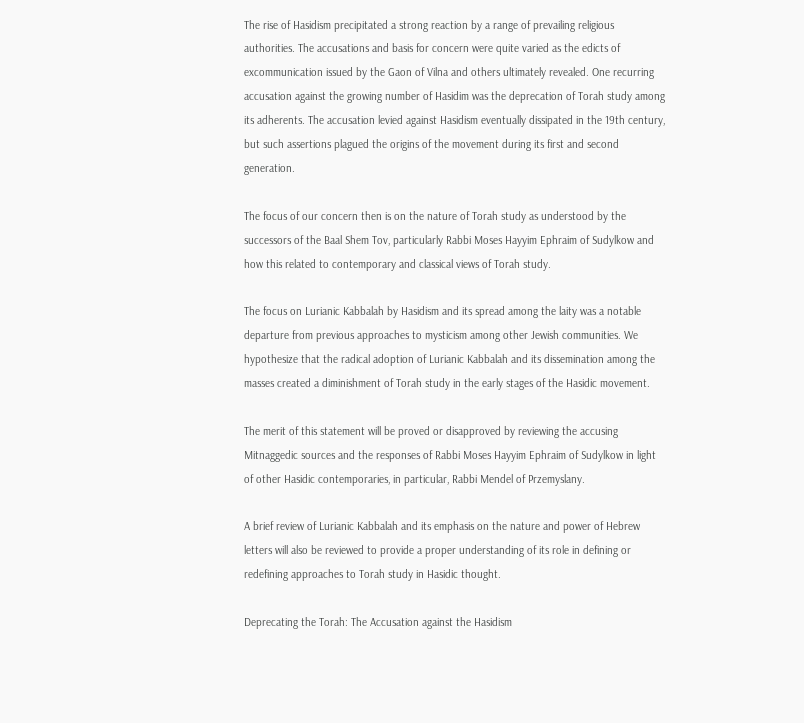The rise of Hasidism precipitated a strong reaction by a range of prevailing religious authorities. The accusations and basis for concern were quite varied as the edicts of excommunication issued by the Gaon of Vilna and others ultimately revealed. One recurring accusation against the growing number of Hasidim was the deprecation of Torah study among its adherents. The accusation levied against Hasidism eventually dissipated in the 19th century, but such assertions plagued the origins of the movement during its first and second generation.

The focus of our concern then is on the nature of Torah study as understood by the successors of the Baal Shem Tov, particularly Rabbi Moses Hayyim Ephraim of Sudylkow and how this related to contemporary and classical views of Torah study.

The focus on Lurianic Kabbalah by Hasidism and its spread among the laity was a notable departure from previous approaches to mysticism among other Jewish communities. We hypothesize that the radical adoption of Lurianic Kabbalah and its dissemination among the masses created a diminishment of Torah study in the early stages of the Hasidic movement.

The merit of this statement will be proved or disapproved by reviewing the accusing Mitnaggedic sources and the responses of Rabbi Moses Hayyim Ephraim of Sudylkow in light of other Hasidic contemporaries, in particular, Rabbi Mendel of Przemyslany.

A brief review of Lurianic Kabbalah and its emphasis on the nature and power of Hebrew letters will also be reviewed to provide a proper understanding of its role in defining or redefining approaches to Torah study in Hasidic thought.

Deprecating the Torah: The Accusation against the Hasidism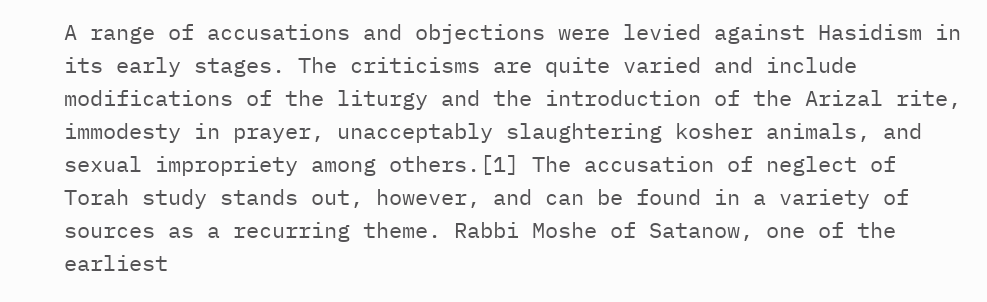A range of accusations and objections were levied against Hasidism in its early stages. The criticisms are quite varied and include modifications of the liturgy and the introduction of the Arizal rite, immodesty in prayer, unacceptably slaughtering kosher animals, and sexual impropriety among others.[1] The accusation of neglect of Torah study stands out, however, and can be found in a variety of sources as a recurring theme. Rabbi Moshe of Satanow, one of the earliest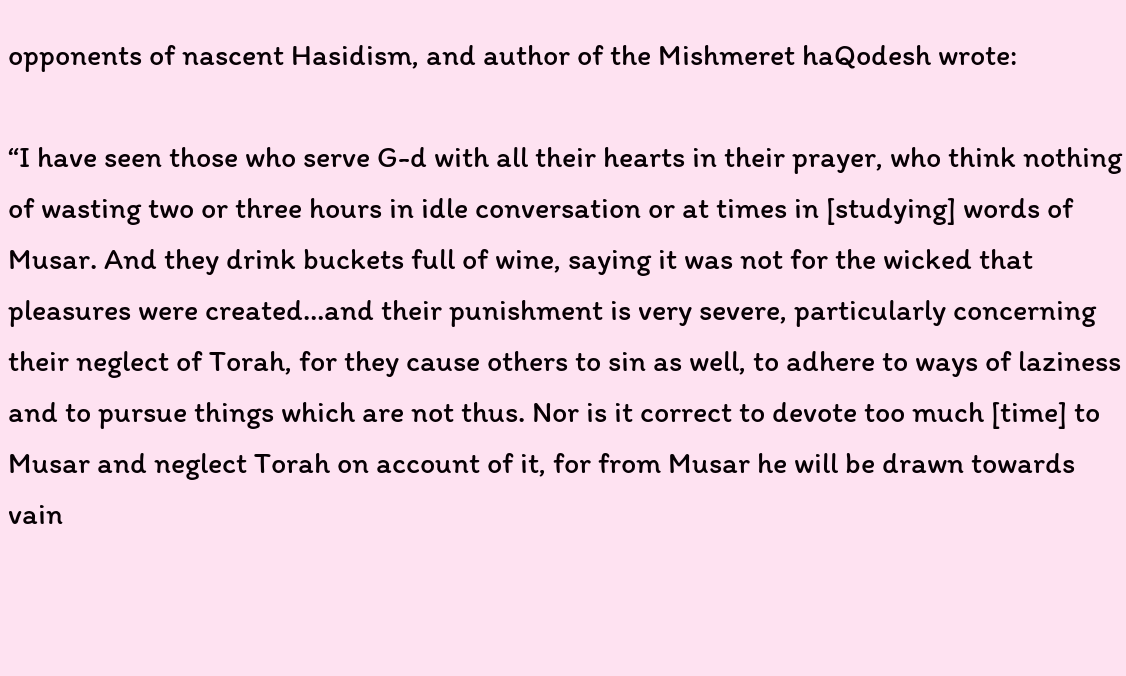opponents of nascent Hasidism, and author of the Mishmeret haQodesh wrote:

“I have seen those who serve G-d with all their hearts in their prayer, who think nothing of wasting two or three hours in idle conversation or at times in [studying] words of Musar. And they drink buckets full of wine, saying it was not for the wicked that pleasures were created…and their punishment is very severe, particularly concerning their neglect of Torah, for they cause others to sin as well, to adhere to ways of laziness and to pursue things which are not thus. Nor is it correct to devote too much [time] to Musar and neglect Torah on account of it, for from Musar he will be drawn towards vain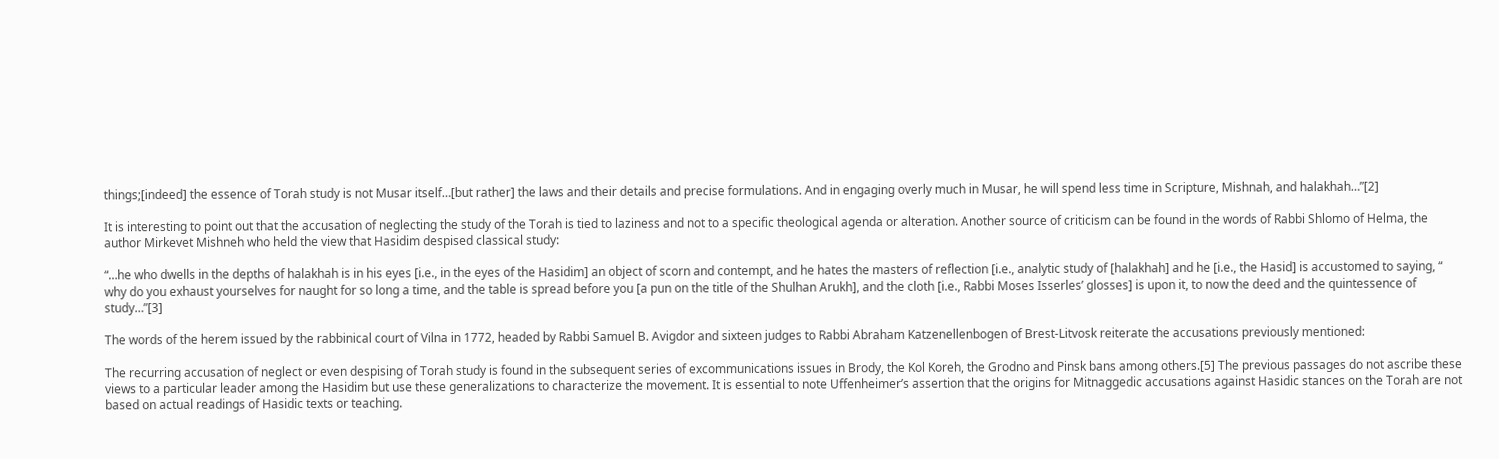things;[indeed] the essence of Torah study is not Musar itself…[but rather] the laws and their details and precise formulations. And in engaging overly much in Musar, he will spend less time in Scripture, Mishnah, and halakhah…”[2]

It is interesting to point out that the accusation of neglecting the study of the Torah is tied to laziness and not to a specific theological agenda or alteration. Another source of criticism can be found in the words of Rabbi Shlomo of Helma, the author Mirkevet Mishneh who held the view that Hasidim despised classical study:

“…he who dwells in the depths of halakhah is in his eyes [i.e., in the eyes of the Hasidim] an object of scorn and contempt, and he hates the masters of reflection [i.e., analytic study of [halakhah] and he [i.e., the Hasid] is accustomed to saying, “ why do you exhaust yourselves for naught for so long a time, and the table is spread before you [a pun on the title of the Shulhan Arukh], and the cloth [i.e., Rabbi Moses Isserles’ glosses] is upon it, to now the deed and the quintessence of study…”[3]

The words of the herem issued by the rabbinical court of Vilna in 1772, headed by Rabbi Samuel B. Avigdor and sixteen judges to Rabbi Abraham Katzenellenbogen of Brest-Litvosk reiterate the accusations previously mentioned:

The recurring accusation of neglect or even despising of Torah study is found in the subsequent series of excommunications issues in Brody, the Kol Koreh, the Grodno and Pinsk bans among others.[5] The previous passages do not ascribe these views to a particular leader among the Hasidim but use these generalizations to characterize the movement. It is essential to note Uffenheimer’s assertion that the origins for Mitnaggedic accusations against Hasidic stances on the Torah are not based on actual readings of Hasidic texts or teaching.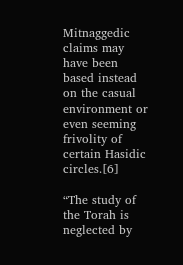Mitnaggedic claims may have been based instead on the casual environment or even seeming frivolity of certain Hasidic circles.[6]

“The study of the Torah is neglected by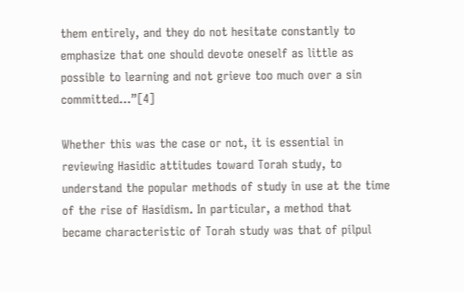them entirely, and they do not hesitate constantly to emphasize that one should devote oneself as little as possible to learning and not grieve too much over a sin committed…”[4]

Whether this was the case or not, it is essential in reviewing Hasidic attitudes toward Torah study, to understand the popular methods of study in use at the time of the rise of Hasidism. In particular, a method that became characteristic of Torah study was that of pilpul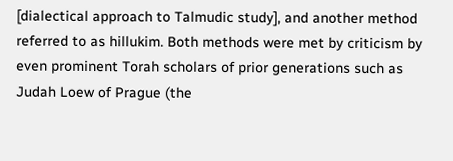[dialectical approach to Talmudic study], and another method referred to as hillukim. Both methods were met by criticism by even prominent Torah scholars of prior generations such as Judah Loew of Prague (the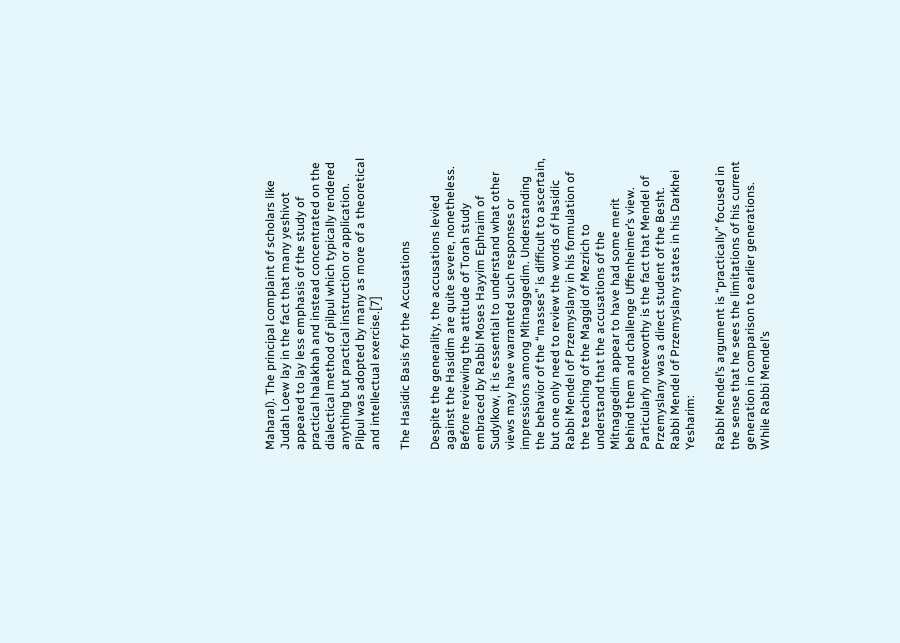Maharal). The principal complaint of scholars like Judah Loew lay in the fact that many yeshivot appeared to lay less emphasis of the study of practical halakhah and instead concentrated on the dialectical method of pilpul which typically rendered anything but practical instruction or application. Pilpul was adopted by many as more of a theoretical and intellectual exercise.[7]

The Hasidic Basis for the Accusations

Despite the generality, the accusations levied against the Hasidim are quite severe, nonetheless. Before reviewing the attitude of Torah study embraced by Rabbi Moses Hayyim Ephraim of Sudylkow, it is essential to understand what other views may have warranted such responses or impressions among Mitnaggedim. Understanding the behavior of the “masses” is difficult to ascertain, but one only need to review the words of Hasidic Rabbi Mendel of Przemyslany in his formulation of the teaching of the Maggid of Mezrich to understand that the accusations of the Mitnaggedim appear to have had some merit behind them and challenge Uffenheimer’s view. Particularly noteworthy is the fact that Mendel of Przemyslany was a direct student of the Besht. Rabbi Mendel of Przemyslany states in his Darkhei Yesharim:

Rabbi Mendel’s argument is “practically” focused in the sense that he sees the limitations of his current generation in comparison to earlier generations. While Rabbi Mendel’s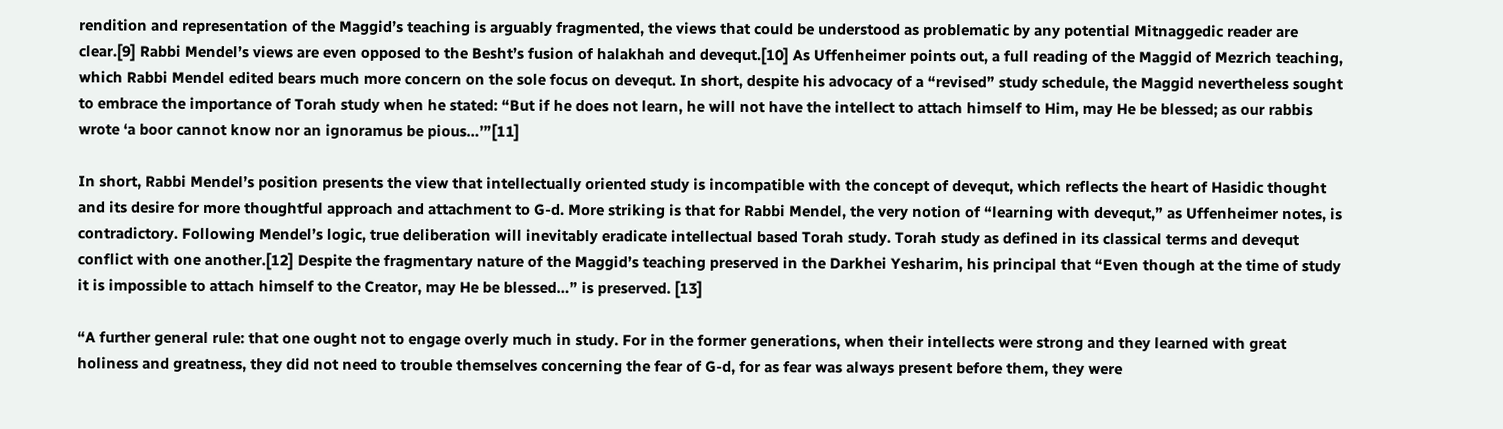rendition and representation of the Maggid’s teaching is arguably fragmented, the views that could be understood as problematic by any potential Mitnaggedic reader are clear.[9] Rabbi Mendel’s views are even opposed to the Besht’s fusion of halakhah and devequt.[10] As Uffenheimer points out, a full reading of the Maggid of Mezrich teaching, which Rabbi Mendel edited bears much more concern on the sole focus on devequt. In short, despite his advocacy of a “revised” study schedule, the Maggid nevertheless sought to embrace the importance of Torah study when he stated: “But if he does not learn, he will not have the intellect to attach himself to Him, may He be blessed; as our rabbis wrote ‘a boor cannot know nor an ignoramus be pious…’”[11]

In short, Rabbi Mendel’s position presents the view that intellectually oriented study is incompatible with the concept of devequt, which reflects the heart of Hasidic thought and its desire for more thoughtful approach and attachment to G-d. More striking is that for Rabbi Mendel, the very notion of “learning with devequt,” as Uffenheimer notes, is contradictory. Following Mendel’s logic, true deliberation will inevitably eradicate intellectual based Torah study. Torah study as defined in its classical terms and devequt conflict with one another.[12] Despite the fragmentary nature of the Maggid’s teaching preserved in the Darkhei Yesharim, his principal that “Even though at the time of study it is impossible to attach himself to the Creator, may He be blessed…” is preserved. [13]

“A further general rule: that one ought not to engage overly much in study. For in the former generations, when their intellects were strong and they learned with great holiness and greatness, they did not need to trouble themselves concerning the fear of G-d, for as fear was always present before them, they were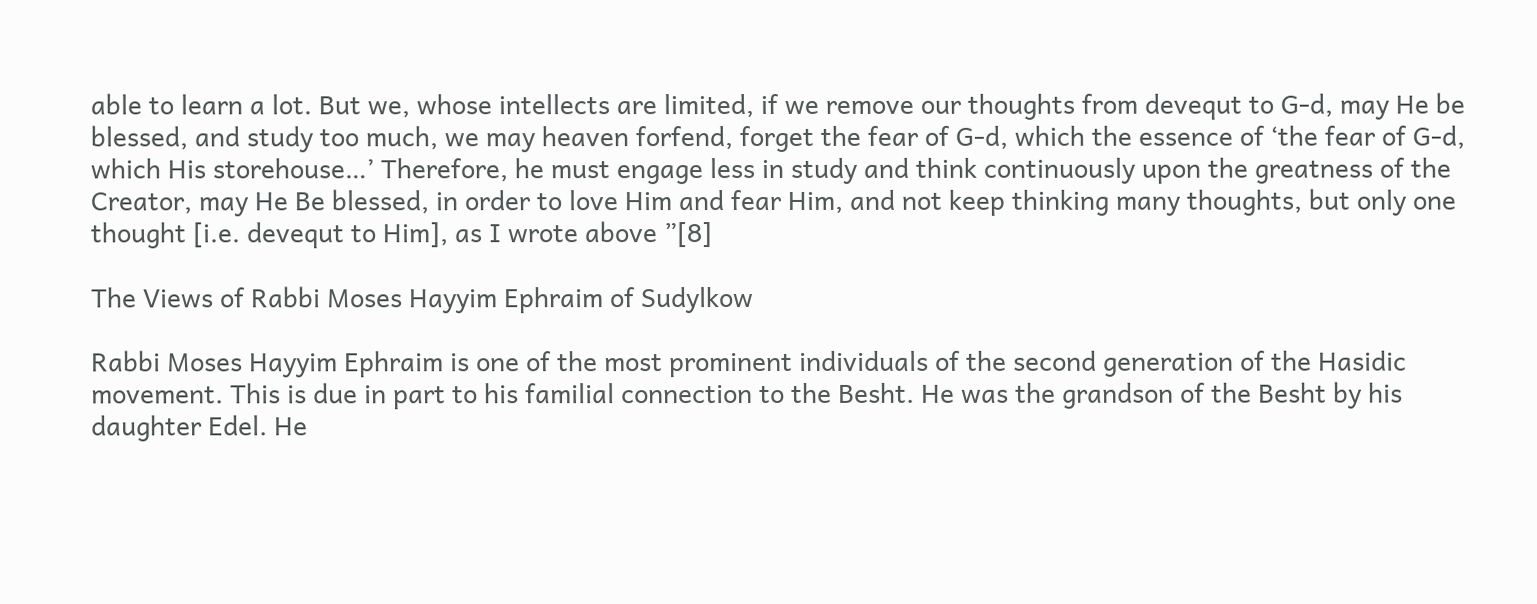able to learn a lot. But we, whose intellects are limited, if we remove our thoughts from devequt to G-d, may He be blessed, and study too much, we may heaven forfend, forget the fear of G-d, which the essence of ‘the fear of G-d, which His storehouse…’ Therefore, he must engage less in study and think continuously upon the greatness of the Creator, may He Be blessed, in order to love Him and fear Him, and not keep thinking many thoughts, but only one thought [i.e. devequt to Him], as I wrote above ”[8]

The Views of Rabbi Moses Hayyim Ephraim of Sudylkow

Rabbi Moses Hayyim Ephraim is one of the most prominent individuals of the second generation of the Hasidic movement. This is due in part to his familial connection to the Besht. He was the grandson of the Besht by his daughter Edel. He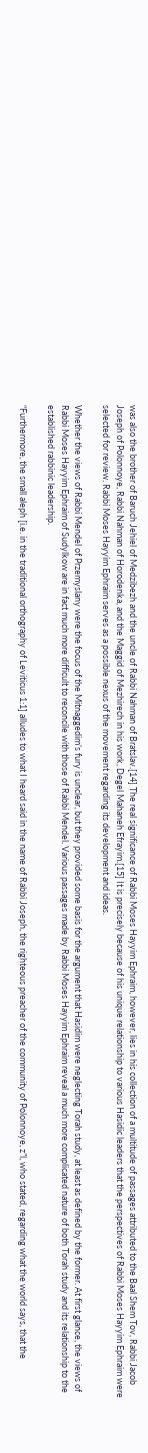was also the brother of Baruch Jehiel of Medzibezh and the uncle of Rabbi Nahman of Bratslav.[14] The real significance of Rabbi Moses Hayyim Ephraim, however, lies in his collection of a multitude of passages attributed to the Baal Shem Tov, Rabbi Jacob Joseph of Polonnoye, Rabbi Nahman of Horodenka, and the Maggid of Mezhirech in his work, Degel Mahaneh Efrayim.[15] It is precisely because of his unique relationship to various Hasidic leaders that the perspectives of Rabbi Moses Hayyim Ephraim were selected for review. Rabbi Moses Hayyim Ephraim serves as a possible nexus of the movement regarding its development and ideas.

Whether the views of Rabbi Mendel of Przemyslany were the focus of the Mitnaggedim’s fury is unclear, but they provided some basis for the argument that Hasidim were neglecting Torah study, at least as defined by the former. At first glance, the views of Rabbi Moses Hayyim Ephraim of Sudylkow are in fact much more difficult to reconcile with those of Rabbi Mendel. Various passages made by Rabbi Moses Hayyim Ephraim reveal a much more complicated nature of both Torah study and its relationship to the established rabbinic leadership.

“Furthermore, the small aleph [i.e. in the traditional orthography of Leviticus 1:1] alludes to what I heard said in the name of Rabbi Joseph, the righteous preacher of the community of Polonnoye, z”l, who stated, regarding what the world says, that the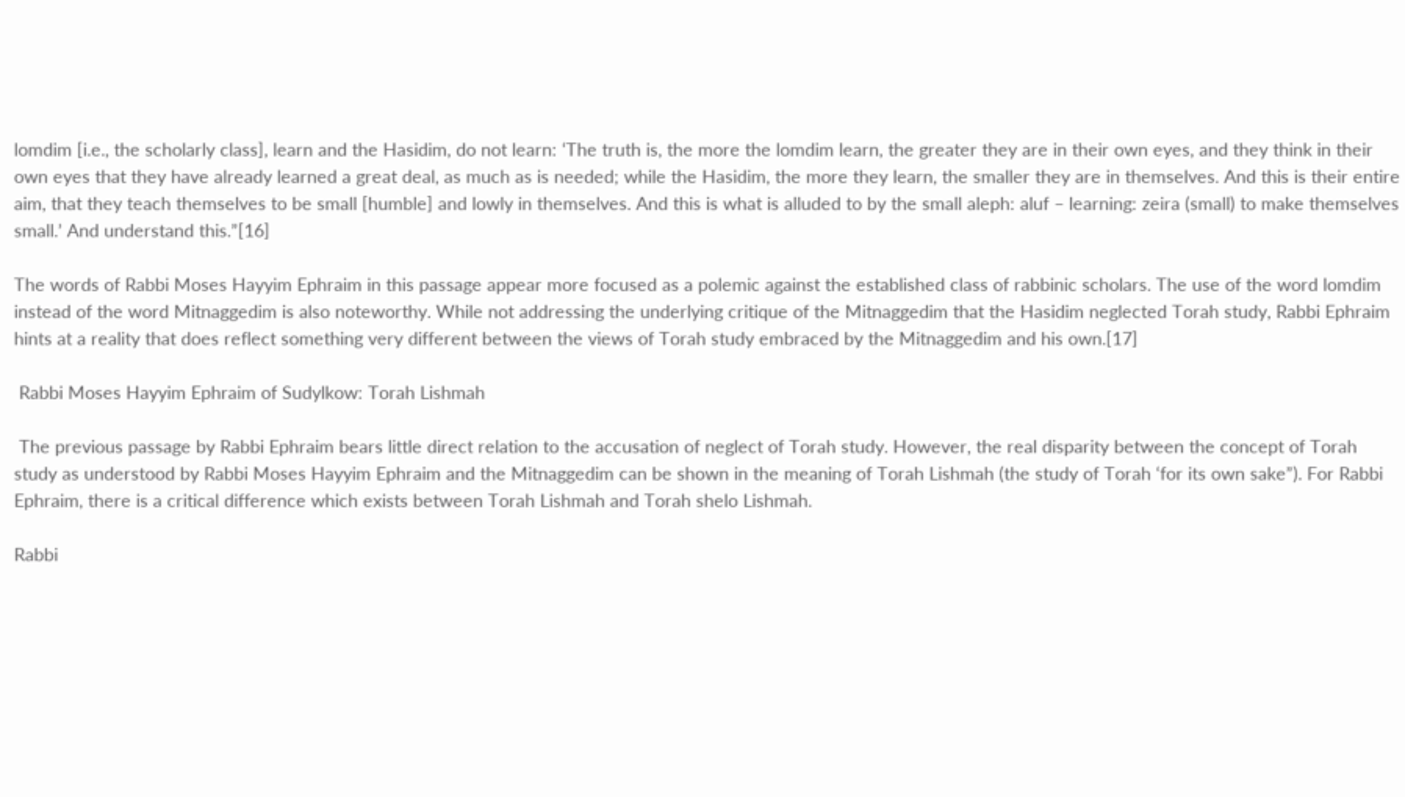lomdim [i.e., the scholarly class], learn and the Hasidim, do not learn: ‘The truth is, the more the lomdim learn, the greater they are in their own eyes, and they think in their own eyes that they have already learned a great deal, as much as is needed; while the Hasidim, the more they learn, the smaller they are in themselves. And this is their entire aim, that they teach themselves to be small [humble] and lowly in themselves. And this is what is alluded to by the small aleph: aluf – learning: zeira (small) to make themselves small.’ And understand this.”[16]

The words of Rabbi Moses Hayyim Ephraim in this passage appear more focused as a polemic against the established class of rabbinic scholars. The use of the word lomdim instead of the word Mitnaggedim is also noteworthy. While not addressing the underlying critique of the Mitnaggedim that the Hasidim neglected Torah study, Rabbi Ephraim hints at a reality that does reflect something very different between the views of Torah study embraced by the Mitnaggedim and his own.[17]

 Rabbi Moses Hayyim Ephraim of Sudylkow: Torah Lishmah

 The previous passage by Rabbi Ephraim bears little direct relation to the accusation of neglect of Torah study. However, the real disparity between the concept of Torah study as understood by Rabbi Moses Hayyim Ephraim and the Mitnaggedim can be shown in the meaning of Torah Lishmah (the study of Torah ‘for its own sake”). For Rabbi Ephraim, there is a critical difference which exists between Torah Lishmah and Torah shelo Lishmah.

Rabbi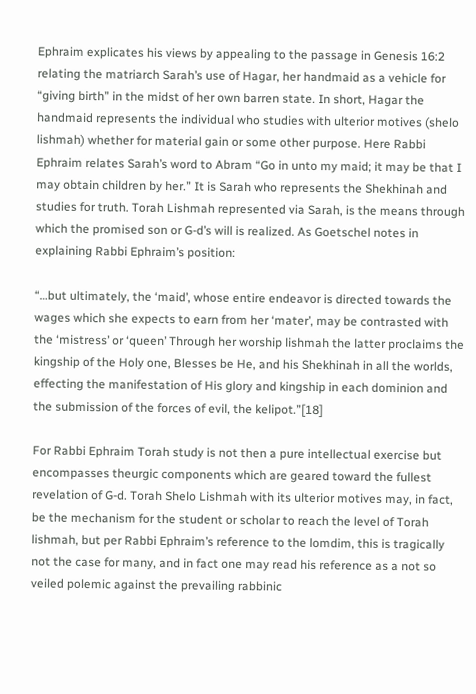Ephraim explicates his views by appealing to the passage in Genesis 16:2 relating the matriarch Sarah’s use of Hagar, her handmaid as a vehicle for “giving birth” in the midst of her own barren state. In short, Hagar the handmaid represents the individual who studies with ulterior motives (shelo lishmah) whether for material gain or some other purpose. Here Rabbi Ephraim relates Sarah’s word to Abram “Go in unto my maid; it may be that I may obtain children by her.” It is Sarah who represents the Shekhinah and studies for truth. Torah Lishmah represented via Sarah, is the means through which the promised son or G-d’s will is realized. As Goetschel notes in explaining Rabbi Ephraim’s position:

“…but ultimately, the ‘maid’, whose entire endeavor is directed towards the wages which she expects to earn from her ‘mater’, may be contrasted with the ‘mistress’ or ‘queen’ Through her worship lishmah the latter proclaims the kingship of the Holy one, Blesses be He, and his Shekhinah in all the worlds, effecting the manifestation of His glory and kingship in each dominion and the submission of the forces of evil, the kelipot.”[18]

For Rabbi Ephraim Torah study is not then a pure intellectual exercise but encompasses theurgic components which are geared toward the fullest revelation of G-d. Torah Shelo Lishmah with its ulterior motives may, in fact, be the mechanism for the student or scholar to reach the level of Torah lishmah, but per Rabbi Ephraim’s reference to the lomdim, this is tragically not the case for many, and in fact one may read his reference as a not so veiled polemic against the prevailing rabbinic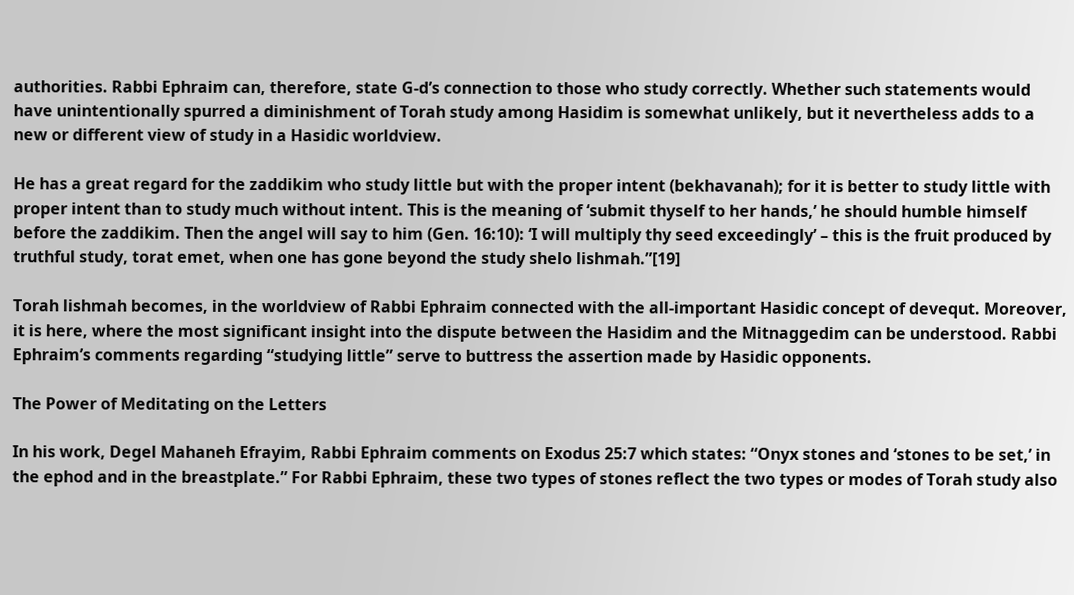authorities. Rabbi Ephraim can, therefore, state G-d’s connection to those who study correctly. Whether such statements would have unintentionally spurred a diminishment of Torah study among Hasidim is somewhat unlikely, but it nevertheless adds to a new or different view of study in a Hasidic worldview.

He has a great regard for the zaddikim who study little but with the proper intent (bekhavanah); for it is better to study little with proper intent than to study much without intent. This is the meaning of ‘submit thyself to her hands,’ he should humble himself before the zaddikim. Then the angel will say to him (Gen. 16:10): ‘I will multiply thy seed exceedingly’ – this is the fruit produced by truthful study, torat emet, when one has gone beyond the study shelo lishmah.”[19]

Torah lishmah becomes, in the worldview of Rabbi Ephraim connected with the all-important Hasidic concept of devequt. Moreover, it is here, where the most significant insight into the dispute between the Hasidim and the Mitnaggedim can be understood. Rabbi Ephraim’s comments regarding “studying little” serve to buttress the assertion made by Hasidic opponents.

The Power of Meditating on the Letters

In his work, Degel Mahaneh Efrayim, Rabbi Ephraim comments on Exodus 25:7 which states: “Onyx stones and ‘stones to be set,’ in the ephod and in the breastplate.” For Rabbi Ephraim, these two types of stones reflect the two types or modes of Torah study also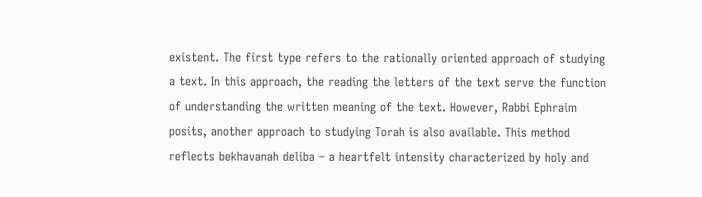existent. The first type refers to the rationally oriented approach of studying a text. In this approach, the reading the letters of the text serve the function of understanding the written meaning of the text. However, Rabbi Ephraim posits, another approach to studying Torah is also available. This method reflects bekhavanah deliba – a heartfelt intensity characterized by holy and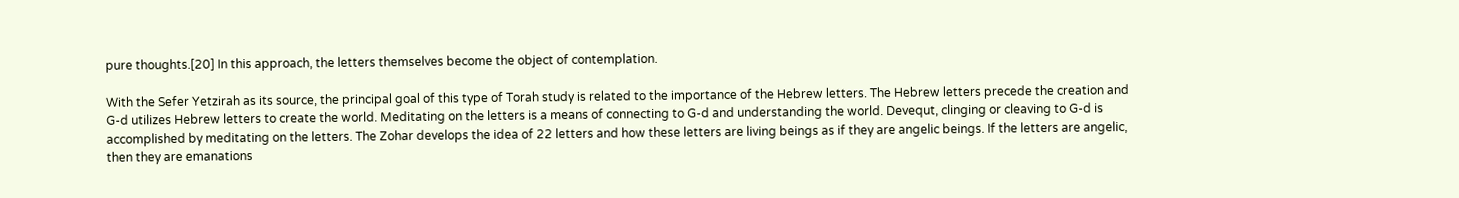pure thoughts.[20] In this approach, the letters themselves become the object of contemplation.

With the Sefer Yetzirah as its source, the principal goal of this type of Torah study is related to the importance of the Hebrew letters. The Hebrew letters precede the creation and G-d utilizes Hebrew letters to create the world. Meditating on the letters is a means of connecting to G-d and understanding the world. Devequt, clinging or cleaving to G-d is accomplished by meditating on the letters. The Zohar develops the idea of 22 letters and how these letters are living beings as if they are angelic beings. If the letters are angelic, then they are emanations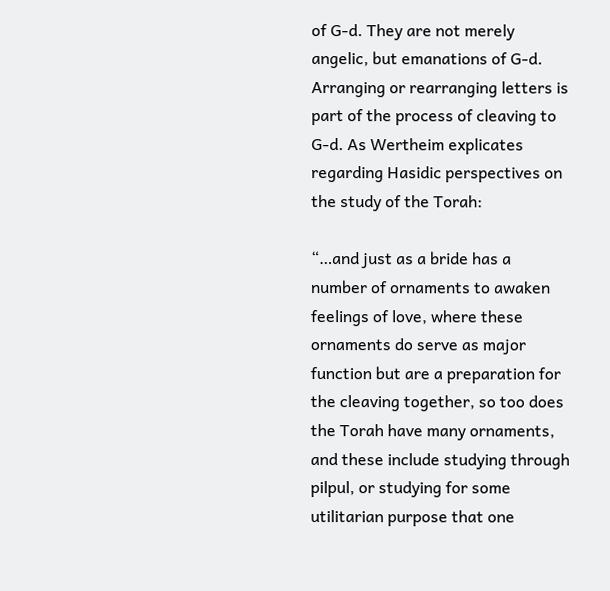of G-d. They are not merely angelic, but emanations of G-d. Arranging or rearranging letters is part of the process of cleaving to G-d. As Wertheim explicates regarding Hasidic perspectives on the study of the Torah:

“…and just as a bride has a number of ornaments to awaken feelings of love, where these ornaments do serve as major function but are a preparation for the cleaving together, so too does the Torah have many ornaments, and these include studying through pilpul, or studying for some utilitarian purpose that one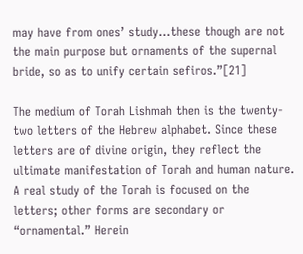may have from ones’ study…these though are not the main purpose but ornaments of the supernal bride, so as to unify certain sefiros.”[21]

The medium of Torah Lishmah then is the twenty-two letters of the Hebrew alphabet. Since these letters are of divine origin, they reflect the ultimate manifestation of Torah and human nature. A real study of the Torah is focused on the letters; other forms are secondary or “ornamental.” Herein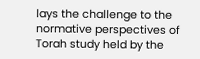lays the challenge to the normative perspectives of Torah study held by the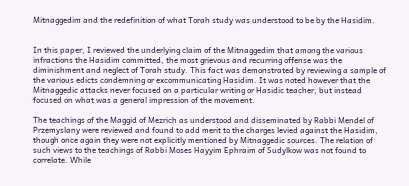Mitnaggedim and the redefinition of what Torah study was understood to be by the Hasidim.


In this paper, I reviewed the underlying claim of the Mitnaggedim that among the various infractions the Hasidim committed, the most grievous and recurring offense was the diminishment and neglect of Torah study. This fact was demonstrated by reviewing a sample of the various edicts condemning or excommunicating Hasidim. It was noted however that the Mitnaggedic attacks never focused on a particular writing or Hasidic teacher, but instead focused on what was a general impression of the movement.

The teachings of the Maggid of Mezrich as understood and disseminated by Rabbi Mendel of Przemyslany were reviewed and found to add merit to the charges levied against the Hasidim, though once again they were not explicitly mentioned by Mitnaggedic sources. The relation of such views to the teachings of Rabbi Moses Hayyim Ephraim of Sudylkow was not found to correlate. While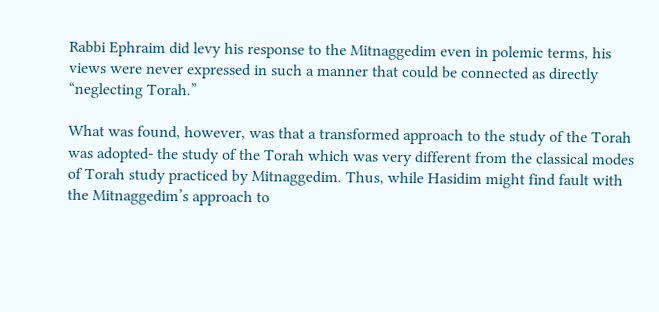Rabbi Ephraim did levy his response to the Mitnaggedim even in polemic terms, his views were never expressed in such a manner that could be connected as directly “neglecting Torah.”

What was found, however, was that a transformed approach to the study of the Torah was adopted- the study of the Torah which was very different from the classical modes of Torah study practiced by Mitnaggedim. Thus, while Hasidim might find fault with the Mitnaggedim’s approach to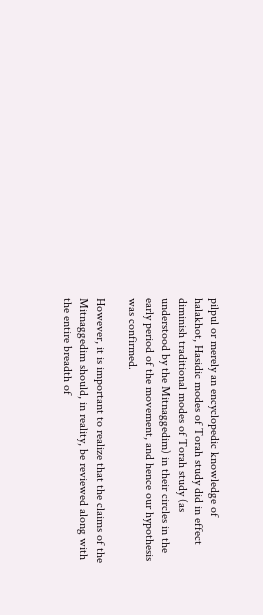pilpul or merely an encyclopedic knowledge of halakhot, Hasidic modes of Torah study did in effect diminish traditional modes of Torah study (as understood by the Mitnaggedim) in their circles in the early period of the movement, and hence our hypothesis was confirmed.

However, it is important to realize that the claims of the Mitnaggedim should, in reality, be reviewed along with the entire breadth of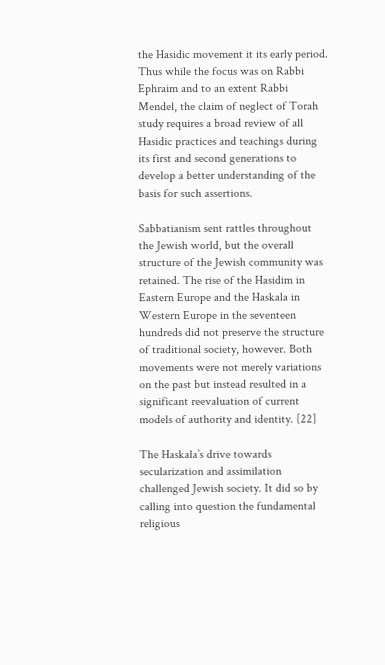the Hasidic movement it its early period. Thus while the focus was on Rabbi Ephraim and to an extent Rabbi Mendel, the claim of neglect of Torah study requires a broad review of all Hasidic practices and teachings during its first and second generations to develop a better understanding of the basis for such assertions.

Sabbatianism sent rattles throughout the Jewish world, but the overall structure of the Jewish community was retained. The rise of the Hasidim in Eastern Europe and the Haskala in Western Europe in the seventeen hundreds did not preserve the structure of traditional society, however. Both movements were not merely variations on the past but instead resulted in a significant reevaluation of current models of authority and identity. [22]

The Haskala’s drive towards secularization and assimilation challenged Jewish society. It did so by calling into question the fundamental religious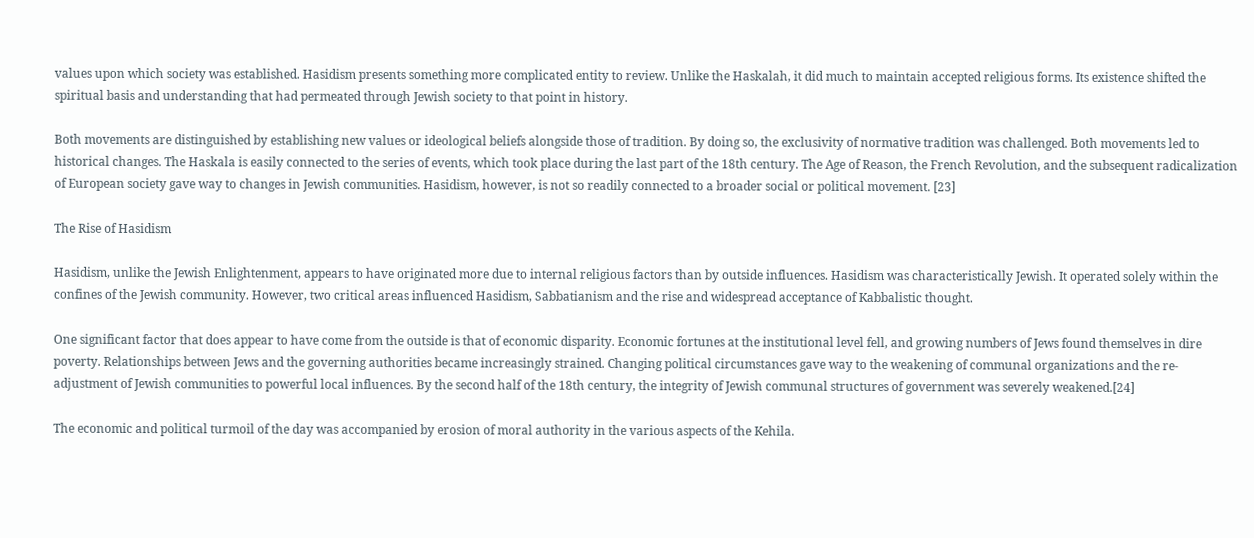values upon which society was established. Hasidism presents something more complicated entity to review. Unlike the Haskalah, it did much to maintain accepted religious forms. Its existence shifted the spiritual basis and understanding that had permeated through Jewish society to that point in history.

Both movements are distinguished by establishing new values or ideological beliefs alongside those of tradition. By doing so, the exclusivity of normative tradition was challenged. Both movements led to historical changes. The Haskala is easily connected to the series of events, which took place during the last part of the 18th century. The Age of Reason, the French Revolution, and the subsequent radicalization of European society gave way to changes in Jewish communities. Hasidism, however, is not so readily connected to a broader social or political movement. [23]

The Rise of Hasidism

Hasidism, unlike the Jewish Enlightenment, appears to have originated more due to internal religious factors than by outside influences. Hasidism was characteristically Jewish. It operated solely within the confines of the Jewish community. However, two critical areas influenced Hasidism, Sabbatianism and the rise and widespread acceptance of Kabbalistic thought.

One significant factor that does appear to have come from the outside is that of economic disparity. Economic fortunes at the institutional level fell, and growing numbers of Jews found themselves in dire poverty. Relationships between Jews and the governing authorities became increasingly strained. Changing political circumstances gave way to the weakening of communal organizations and the re-adjustment of Jewish communities to powerful local influences. By the second half of the 18th century, the integrity of Jewish communal structures of government was severely weakened.[24]

The economic and political turmoil of the day was accompanied by erosion of moral authority in the various aspects of the Kehila.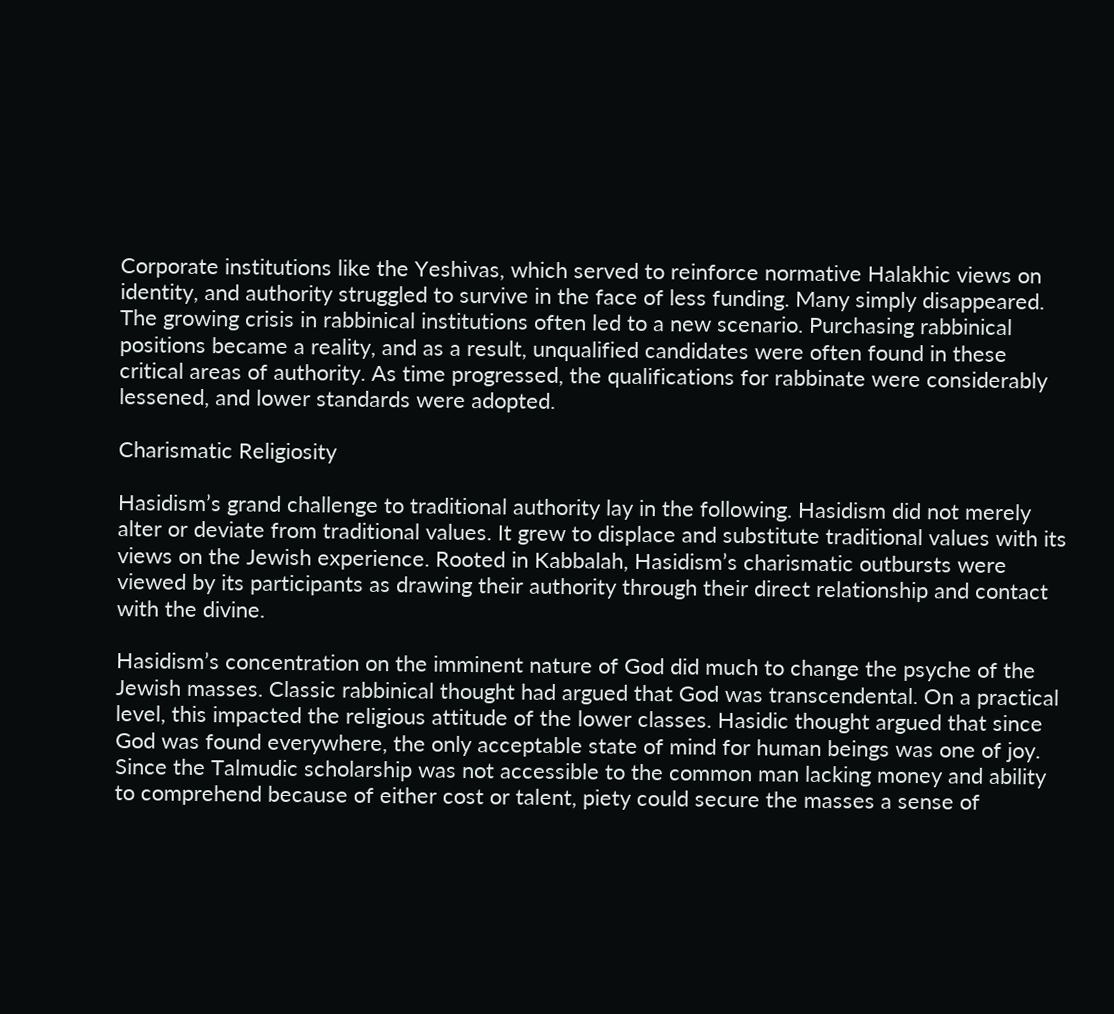Corporate institutions like the Yeshivas, which served to reinforce normative Halakhic views on identity, and authority struggled to survive in the face of less funding. Many simply disappeared. The growing crisis in rabbinical institutions often led to a new scenario. Purchasing rabbinical positions became a reality, and as a result, unqualified candidates were often found in these critical areas of authority. As time progressed, the qualifications for rabbinate were considerably lessened, and lower standards were adopted.

Charismatic Religiosity

Hasidism’s grand challenge to traditional authority lay in the following. Hasidism did not merely alter or deviate from traditional values. It grew to displace and substitute traditional values with its views on the Jewish experience. Rooted in Kabbalah, Hasidism’s charismatic outbursts were viewed by its participants as drawing their authority through their direct relationship and contact with the divine.

Hasidism’s concentration on the imminent nature of God did much to change the psyche of the Jewish masses. Classic rabbinical thought had argued that God was transcendental. On a practical level, this impacted the religious attitude of the lower classes. Hasidic thought argued that since God was found everywhere, the only acceptable state of mind for human beings was one of joy. Since the Talmudic scholarship was not accessible to the common man lacking money and ability to comprehend because of either cost or talent, piety could secure the masses a sense of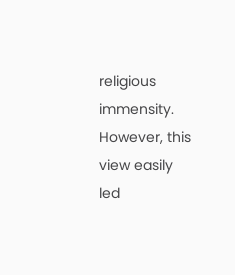religious immensity. However, this view easily led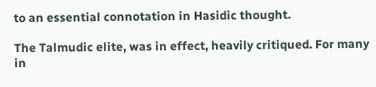to an essential connotation in Hasidic thought.

The Talmudic elite, was in effect, heavily critiqued. For many in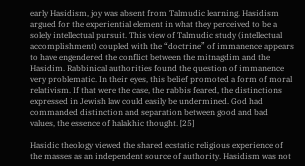early Hasidism, joy was absent from Talmudic learning. Hasidism argued for the experiential element in what they perceived to be a solely intellectual pursuit. This view of Talmudic study (intellectual accomplishment) coupled with the “doctrine” of immanence appears to have engendered the conflict between the mitnagdim and the Hasidim. Rabbinical authorities found the question of immanence very problematic. In their eyes, this belief promoted a form of moral relativism. If that were the case, the rabbis feared, the distinctions expressed in Jewish law could easily be undermined. God had commanded distinction and separation between good and bad values, the essence of halakhic thought. [25]

Hasidic theology viewed the shared ecstatic religious experience of the masses as an independent source of authority. Hasidism was not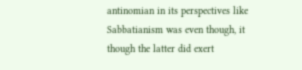antinomian in its perspectives like Sabbatianism was even though, it though the latter did exert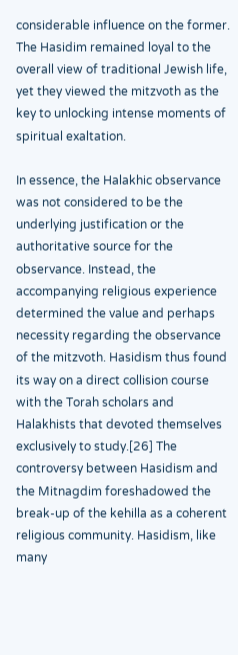considerable influence on the former. The Hasidim remained loyal to the overall view of traditional Jewish life, yet they viewed the mitzvoth as the key to unlocking intense moments of spiritual exaltation.

In essence, the Halakhic observance was not considered to be the underlying justification or the authoritative source for the observance. Instead, the accompanying religious experience determined the value and perhaps necessity regarding the observance of the mitzvoth. Hasidism thus found its way on a direct collision course with the Torah scholars and Halakhists that devoted themselves exclusively to study.[26] The controversy between Hasidism and the Mitnagdim foreshadowed the break-up of the kehilla as a coherent religious community. Hasidism, like many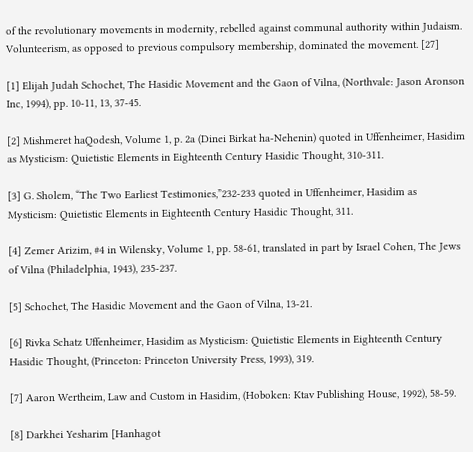of the revolutionary movements in modernity, rebelled against communal authority within Judaism. Volunteerism, as opposed to previous compulsory membership, dominated the movement. [27]

[1] Elijah Judah Schochet, The Hasidic Movement and the Gaon of Vilna, (Northvale: Jason Aronson Inc, 1994), pp. 10-11, 13, 37-45.

[2] Mishmeret haQodesh, Volume 1, p. 2a (Dinei Birkat ha-Nehenin) quoted in Uffenheimer, Hasidim as Mysticism: Quietistic Elements in Eighteenth Century Hasidic Thought, 310-311.

[3] G. Sholem, “The Two Earliest Testimonies,”232-233 quoted in Uffenheimer, Hasidim as Mysticism: Quietistic Elements in Eighteenth Century Hasidic Thought, 311.

[4] Zemer Arizim, #4 in Wilensky, Volume 1, pp. 58-61, translated in part by Israel Cohen, The Jews of Vilna (Philadelphia, 1943), 235-237.

[5] Schochet, The Hasidic Movement and the Gaon of Vilna, 13-21.

[6] Rivka Schatz Uffenheimer, Hasidim as Mysticism: Quietistic Elements in Eighteenth Century Hasidic Thought, (Princeton: Princeton University Press, 1993), 319.

[7] Aaron Wertheim, Law and Custom in Hasidim, (Hoboken: Ktav Publishing House, 1992), 58-59.

[8] Darkhei Yesharim [Hanhagot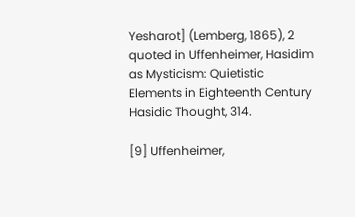Yesharot] (Lemberg, 1865), 2 quoted in Uffenheimer, Hasidim as Mysticism: Quietistic Elements in Eighteenth Century Hasidic Thought, 314.

[9] Uffenheimer,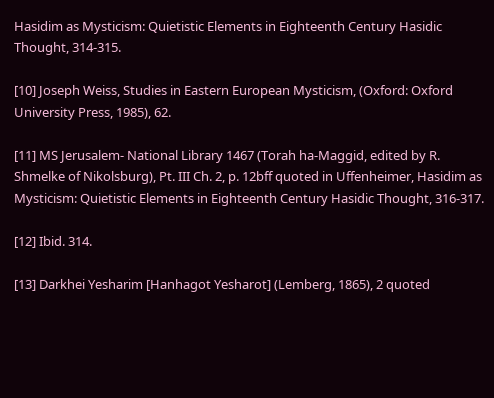Hasidim as Mysticism: Quietistic Elements in Eighteenth Century Hasidic Thought, 314-315.

[10] Joseph Weiss, Studies in Eastern European Mysticism, (Oxford: Oxford University Press, 1985), 62.

[11] MS Jerusalem- National Library 1467 (Torah ha-Maggid, edited by R. Shmelke of Nikolsburg), Pt. III Ch. 2, p. 12bff quoted in Uffenheimer, Hasidim as Mysticism: Quietistic Elements in Eighteenth Century Hasidic Thought, 316-317.

[12] Ibid. 314.

[13] Darkhei Yesharim [Hanhagot Yesharot] (Lemberg, 1865), 2 quoted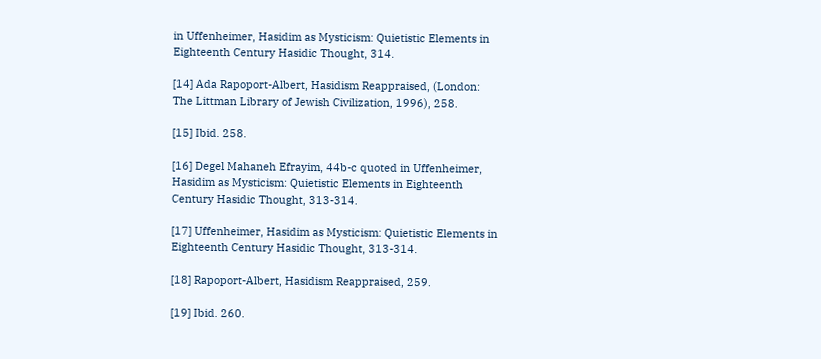in Uffenheimer, Hasidim as Mysticism: Quietistic Elements in Eighteenth Century Hasidic Thought, 314.

[14] Ada Rapoport-Albert, Hasidism Reappraised, (London: The Littman Library of Jewish Civilization, 1996), 258.

[15] Ibid. 258.

[16] Degel Mahaneh Efrayim, 44b-c quoted in Uffenheimer, Hasidim as Mysticism: Quietistic Elements in Eighteenth Century Hasidic Thought, 313-314.

[17] Uffenheimer, Hasidim as Mysticism: Quietistic Elements in Eighteenth Century Hasidic Thought, 313-314.

[18] Rapoport-Albert, Hasidism Reappraised, 259.

[19] Ibid. 260.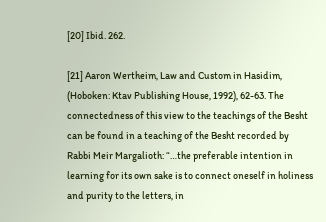[20] Ibid. 262.

[21] Aaron Wertheim, Law and Custom in Hasidim, (Hoboken: Ktav Publishing House, 1992), 62-63. The connectedness of this view to the teachings of the Besht can be found in a teaching of the Besht recorded by Rabbi Meir Margalioth: “…the preferable intention in learning for its own sake is to connect oneself in holiness and purity to the letters, in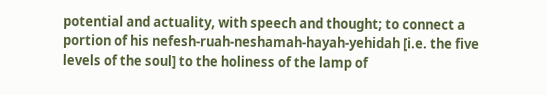potential and actuality, with speech and thought; to connect a portion of his nefesh-ruah-neshamah-hayah-yehidah [i.e. the five levels of the soul] to the holiness of the lamp of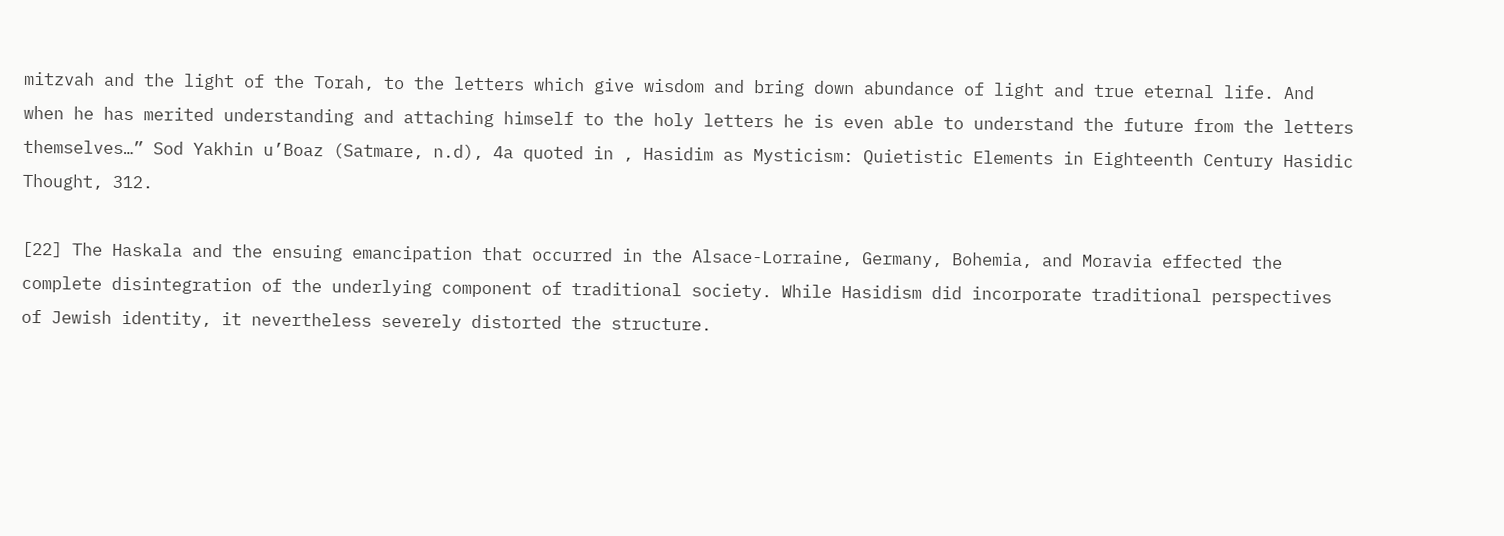mitzvah and the light of the Torah, to the letters which give wisdom and bring down abundance of light and true eternal life. And when he has merited understanding and attaching himself to the holy letters he is even able to understand the future from the letters themselves…” Sod Yakhin u’Boaz (Satmare, n.d), 4a quoted in , Hasidim as Mysticism: Quietistic Elements in Eighteenth Century Hasidic Thought, 312.

[22] The Haskala and the ensuing emancipation that occurred in the Alsace-Lorraine, Germany, Bohemia, and Moravia effected the complete disintegration of the underlying component of traditional society. While Hasidism did incorporate traditional perspectives of Jewish identity, it nevertheless severely distorted the structure.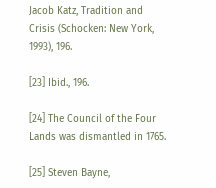Jacob Katz, Tradition and Crisis (Schocken: New York, 1993), 196.

[23] Ibid., 196.

[24] The Council of the Four Lands was dismantled in 1765.

[25] Steven Bayne,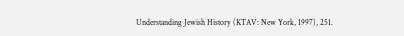Understanding Jewish History (KTAV: New York, 1997), 251.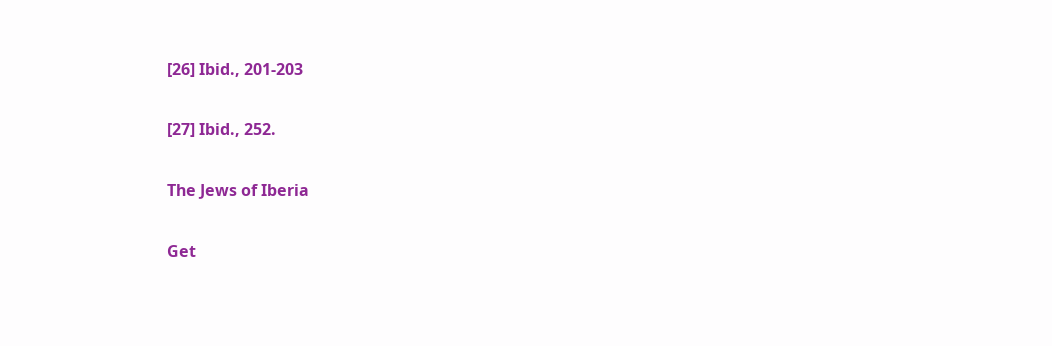[26] Ibid., 201-203

[27] Ibid., 252.

The Jews of Iberia

Get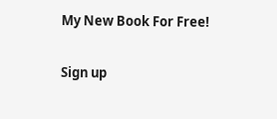My New Book For Free!

Sign up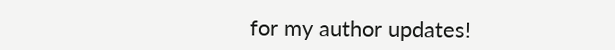for my author updates!